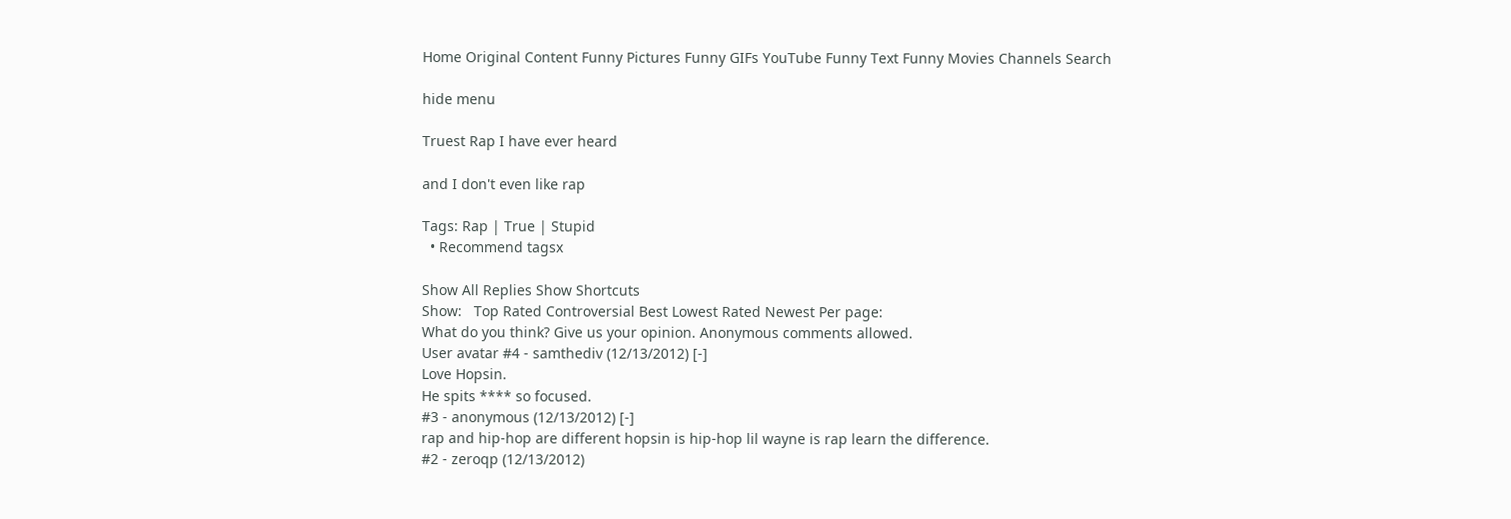Home Original Content Funny Pictures Funny GIFs YouTube Funny Text Funny Movies Channels Search

hide menu

Truest Rap I have ever heard

and I don't even like rap

Tags: Rap | True | Stupid
  • Recommend tagsx

Show All Replies Show Shortcuts
Show:   Top Rated Controversial Best Lowest Rated Newest Per page:
What do you think? Give us your opinion. Anonymous comments allowed.
User avatar #4 - samthediv (12/13/2012) [-]
Love Hopsin.
He spits **** so focused.
#3 - anonymous (12/13/2012) [-]
rap and hip-hop are different hopsin is hip-hop lil wayne is rap learn the difference.
#2 - zeroqp (12/13/2012)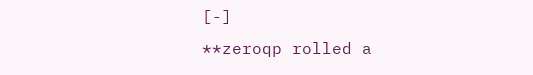[-]
**zeroqp rolled a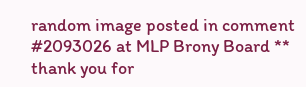random image posted in comment #2093026 at MLP Brony Board ** thank you for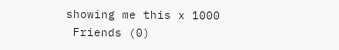showing me this x 1000
 Friends (0)